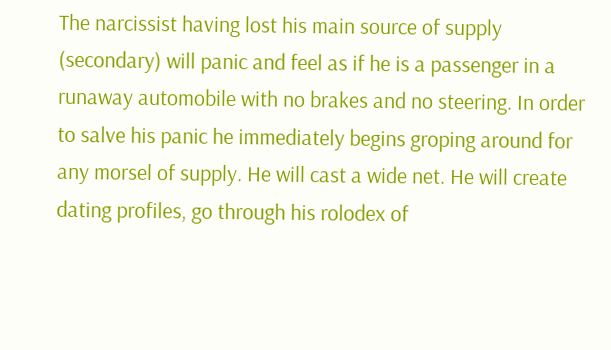The narcissist having lost his main source of supply (secondary) will panic and feel as if he is a passenger in a runaway automobile with no brakes and no steering. In order to salve his panic he immediately begins groping around for any morsel of supply. He will cast a wide net. He will create dating profiles, go through his rolodex of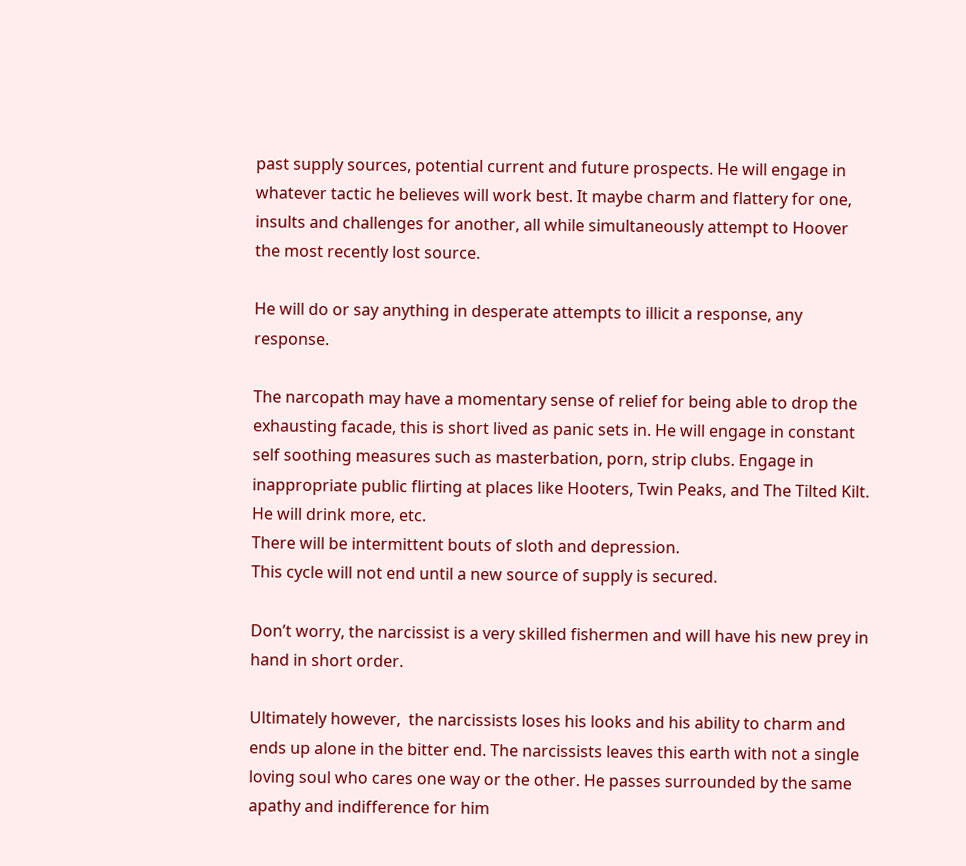past supply sources, potential current and future prospects. He will engage in whatever tactic he believes will work best. It maybe charm and flattery for one, insults and challenges for another, all while simultaneously attempt to Hoover the most recently lost source.

He will do or say anything in desperate attempts to illicit a response, any response.

The narcopath may have a momentary sense of relief for being able to drop the exhausting facade, this is short lived as panic sets in. He will engage in constant self soothing measures such as masterbation, porn, strip clubs. Engage in inappropriate public flirting at places like Hooters, Twin Peaks, and The Tilted Kilt. He will drink more, etc.
There will be intermittent bouts of sloth and depression.
This cycle will not end until a new source of supply is secured.

Don’t worry, the narcissist is a very skilled fishermen and will have his new prey in hand in short order.

Ultimately however,  the narcissists loses his looks and his ability to charm and ends up alone in the bitter end. The narcissists leaves this earth with not a single loving soul who cares one way or the other. He passes surrounded by the same apathy and indifference for him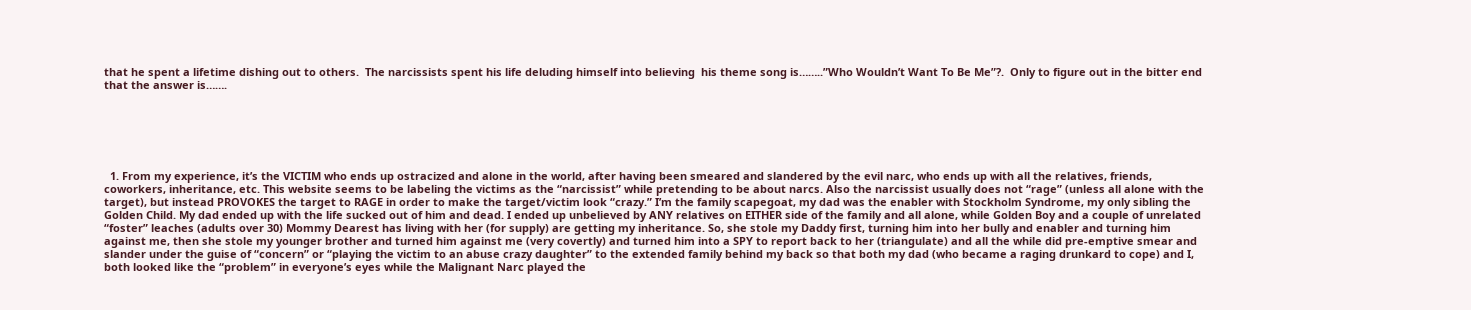that he spent a lifetime dishing out to others.  The narcissists spent his life deluding himself into believing  his theme song is……..”Who Wouldn’t Want To Be Me”?.  Only to figure out in the bitter end that the answer is…….






  1. From my experience, it’s the VICTIM who ends up ostracized and alone in the world, after having been smeared and slandered by the evil narc, who ends up with all the relatives, friends, coworkers, inheritance, etc. This website seems to be labeling the victims as the “narcissist” while pretending to be about narcs. Also the narcissist usually does not “rage” (unless all alone with the target), but instead PROVOKES the target to RAGE in order to make the target/victim look “crazy.” I’m the family scapegoat, my dad was the enabler with Stockholm Syndrome, my only sibling the Golden Child. My dad ended up with the life sucked out of him and dead. I ended up unbelieved by ANY relatives on EITHER side of the family and all alone, while Golden Boy and a couple of unrelated “foster” leaches (adults over 30) Mommy Dearest has living with her (for supply) are getting my inheritance. So, she stole my Daddy first, turning him into her bully and enabler and turning him against me, then she stole my younger brother and turned him against me (very covertly) and turned him into a SPY to report back to her (triangulate) and all the while did pre-emptive smear and slander under the guise of “concern” or “playing the victim to an abuse crazy daughter” to the extended family behind my back so that both my dad (who became a raging drunkard to cope) and I, both looked like the “problem” in everyone’s eyes while the Malignant Narc played the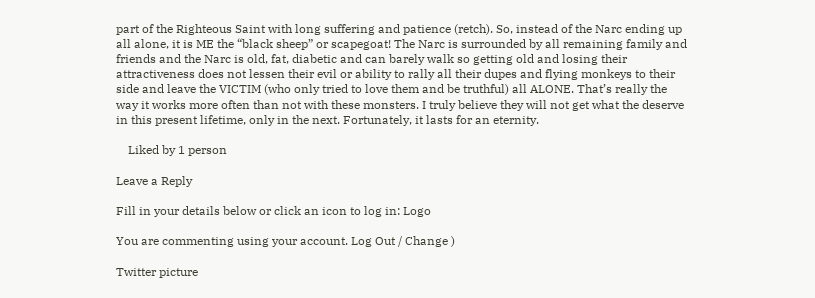part of the Righteous Saint with long suffering and patience (retch). So, instead of the Narc ending up all alone, it is ME the “black sheep” or scapegoat! The Narc is surrounded by all remaining family and friends and the Narc is old, fat, diabetic and can barely walk so getting old and losing their attractiveness does not lessen their evil or ability to rally all their dupes and flying monkeys to their side and leave the VICTIM (who only tried to love them and be truthful) all ALONE. That’s really the way it works more often than not with these monsters. I truly believe they will not get what the deserve in this present lifetime, only in the next. Fortunately, it lasts for an eternity.

    Liked by 1 person

Leave a Reply

Fill in your details below or click an icon to log in: Logo

You are commenting using your account. Log Out / Change )

Twitter picture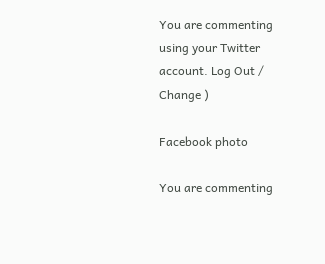You are commenting using your Twitter account. Log Out / Change )

Facebook photo

You are commenting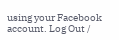using your Facebook account. Log Out /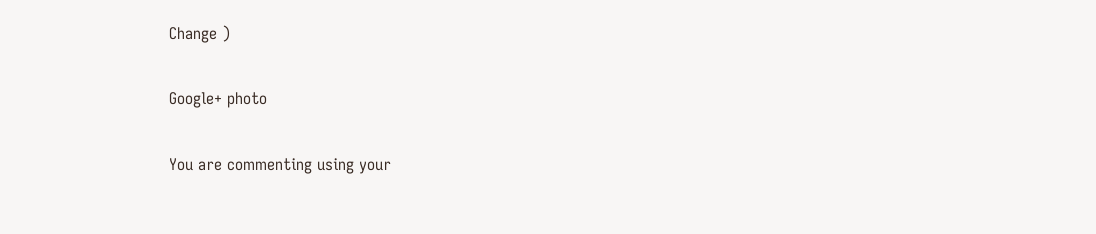Change )

Google+ photo

You are commenting using your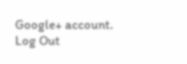Google+ account. Log Out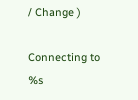/ Change )

Connecting to %s